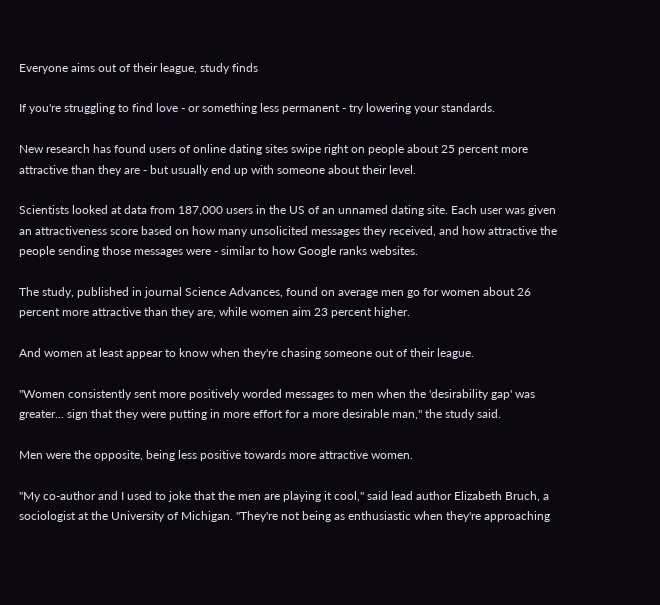Everyone aims out of their league, study finds

If you're struggling to find love - or something less permanent - try lowering your standards.

New research has found users of online dating sites swipe right on people about 25 percent more attractive than they are - but usually end up with someone about their level.

Scientists looked at data from 187,000 users in the US of an unnamed dating site. Each user was given an attractiveness score based on how many unsolicited messages they received, and how attractive the people sending those messages were - similar to how Google ranks websites.

The study, published in journal Science Advances, found on average men go for women about 26 percent more attractive than they are, while women aim 23 percent higher.

And women at least appear to know when they're chasing someone out of their league.

"Women consistently sent more positively worded messages to men when the 'desirability gap' was greater... sign that they were putting in more effort for a more desirable man," the study said.

Men were the opposite, being less positive towards more attractive women.

"My co-author and I used to joke that the men are playing it cool," said lead author Elizabeth Bruch, a sociologist at the University of Michigan. "They're not being as enthusiastic when they're approaching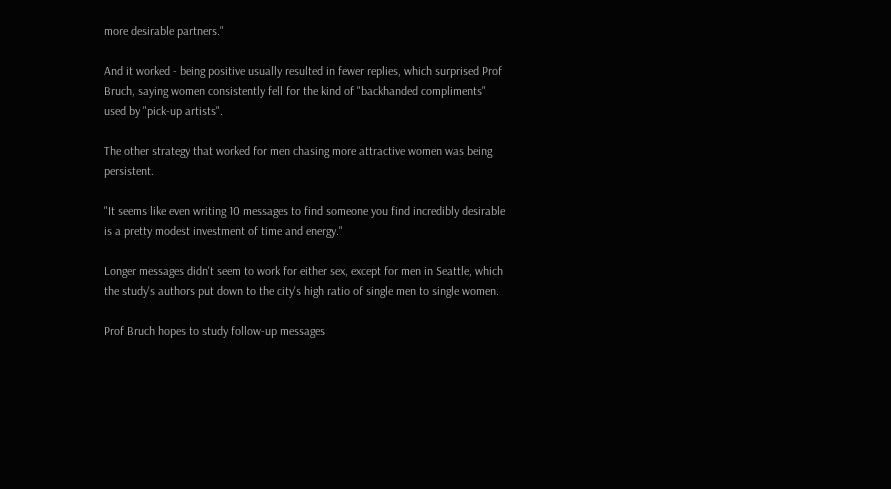more desirable partners."

And it worked - being positive usually resulted in fewer replies, which surprised Prof Bruch, saying women consistently fell for the kind of "backhanded compliments" used by "pick-up artists".

The other strategy that worked for men chasing more attractive women was being persistent.

"It seems like even writing 10 messages to find someone you find incredibly desirable is a pretty modest investment of time and energy."

Longer messages didn't seem to work for either sex, except for men in Seattle, which the study's authors put down to the city's high ratio of single men to single women.

Prof Bruch hopes to study follow-up messages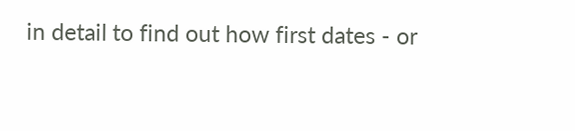in detail to find out how first dates - or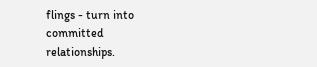flings - turn into committed relationships.